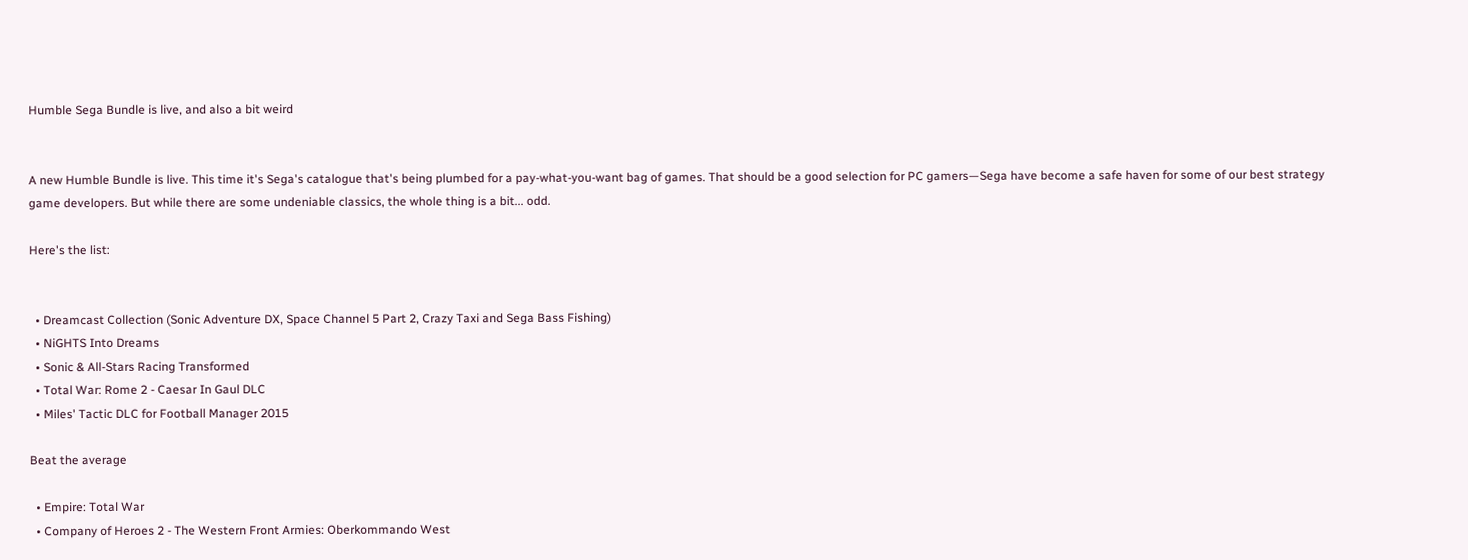Humble Sega Bundle is live, and also a bit weird


A new Humble Bundle is live. This time it's Sega's catalogue that's being plumbed for a pay-what-you-want bag of games. That should be a good selection for PC gamers—Sega have become a safe haven for some of our best strategy game developers. But while there are some undeniable classics, the whole thing is a bit... odd.

Here's the list:


  • Dreamcast Collection (Sonic Adventure DX, Space Channel 5 Part 2, Crazy Taxi and Sega Bass Fishing)
  • NiGHTS Into Dreams
  • Sonic & All-Stars Racing Transformed
  • Total War: Rome 2 - Caesar In Gaul DLC
  • Miles' Tactic DLC for Football Manager 2015

Beat the average

  • Empire: Total War
  • Company of Heroes 2 - The Western Front Armies: Oberkommando West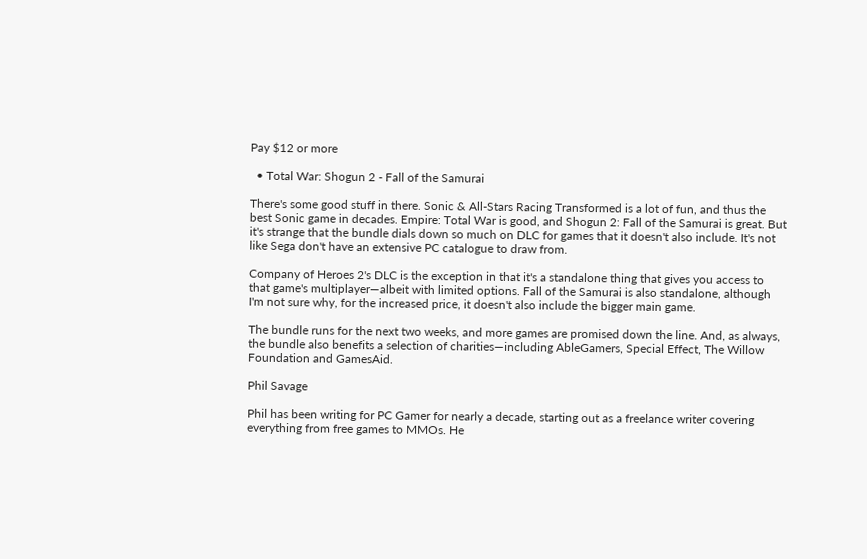Pay $12 or more

  • Total War: Shogun 2 - Fall of the Samurai

There's some good stuff in there. Sonic & All-Stars Racing Transformed is a lot of fun, and thus the best Sonic game in decades. Empire: Total War is good, and Shogun 2: Fall of the Samurai is great. But it's strange that the bundle dials down so much on DLC for games that it doesn't also include. It's not like Sega don't have an extensive PC catalogue to draw from.

Company of Heroes 2's DLC is the exception in that it's a standalone thing that gives you access to that game's multiplayer—albeit with limited options. Fall of the Samurai is also standalone, although I'm not sure why, for the increased price, it doesn't also include the bigger main game.

The bundle runs for the next two weeks, and more games are promised down the line. And, as always, the bundle also benefits a selection of charities—including AbleGamers, Special Effect, The Willow Foundation and GamesAid.

Phil Savage

Phil has been writing for PC Gamer for nearly a decade, starting out as a freelance writer covering everything from free games to MMOs. He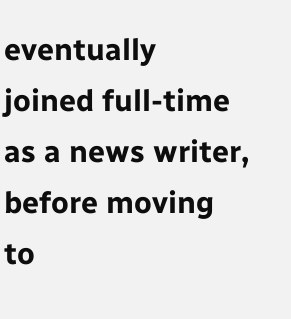eventually joined full-time as a news writer, before moving to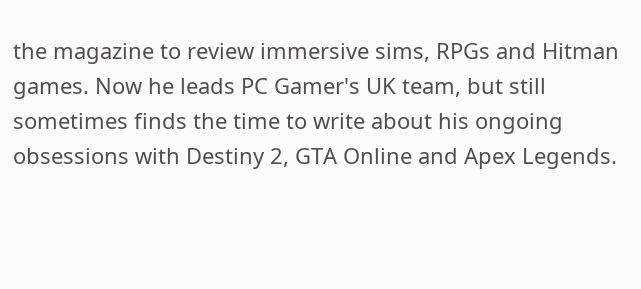the magazine to review immersive sims, RPGs and Hitman games. Now he leads PC Gamer's UK team, but still sometimes finds the time to write about his ongoing obsessions with Destiny 2, GTA Online and Apex Legends.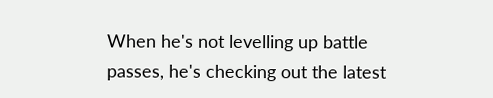When he's not levelling up battle passes, he's checking out the latest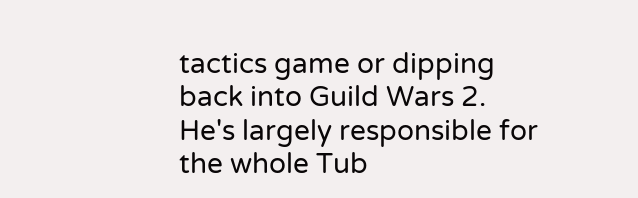tactics game or dipping back into Guild Wars 2. He's largely responsible for the whole Tub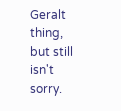Geralt thing, but still isn't sorry.